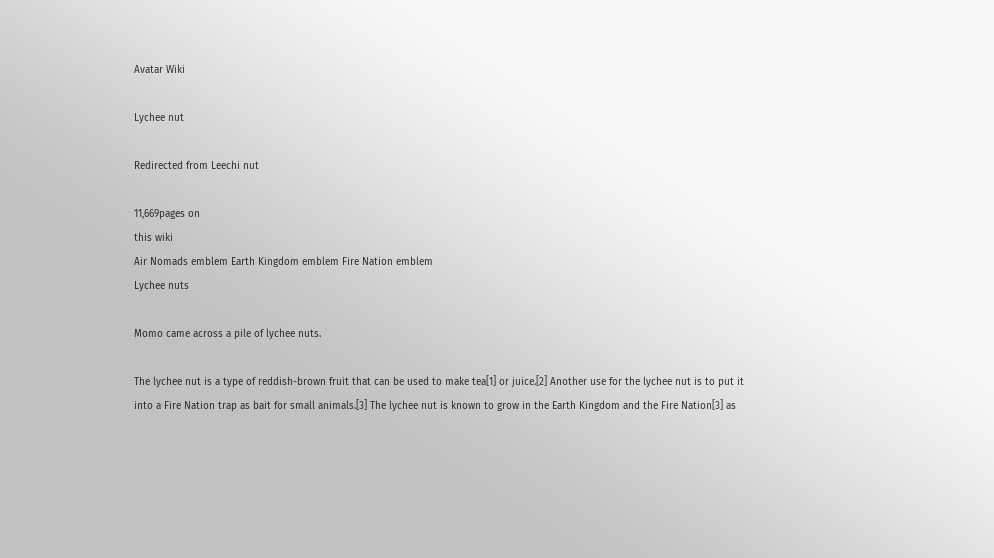Avatar Wiki

Lychee nut

Redirected from Leechi nut

11,669pages on
this wiki
Air Nomads emblem Earth Kingdom emblem Fire Nation emblem
Lychee nuts

Momo came across a pile of lychee nuts.

The lychee nut is a type of reddish-brown fruit that can be used to make tea[1] or juice.[2] Another use for the lychee nut is to put it into a Fire Nation trap as bait for small animals.[3] The lychee nut is known to grow in the Earth Kingdom and the Fire Nation[3] as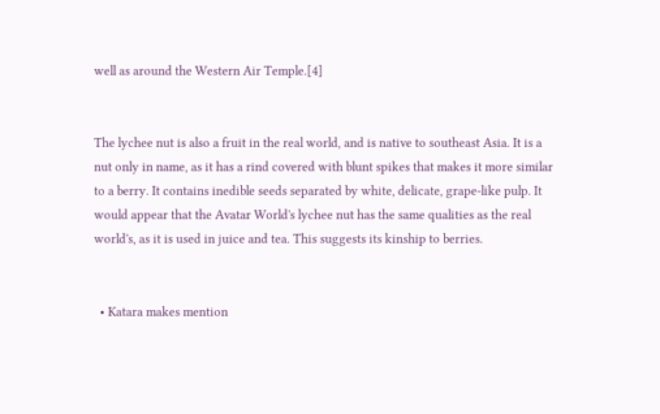well as around the Western Air Temple.[4]


The lychee nut is also a fruit in the real world, and is native to southeast Asia. It is a nut only in name, as it has a rind covered with blunt spikes that makes it more similar to a berry. It contains inedible seeds separated by white, delicate, grape-like pulp. It would appear that the Avatar World's lychee nut has the same qualities as the real world's, as it is used in juice and tea. This suggests its kinship to berries.


  • Katara makes mention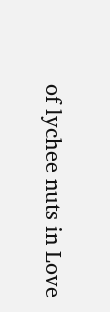of lychee nuts in Love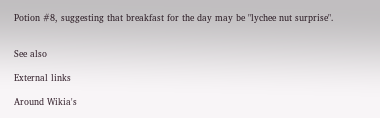Potion #8, suggesting that breakfast for the day may be "lychee nut surprise".


See also

External links

Around Wikia's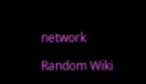network

Random Wiki